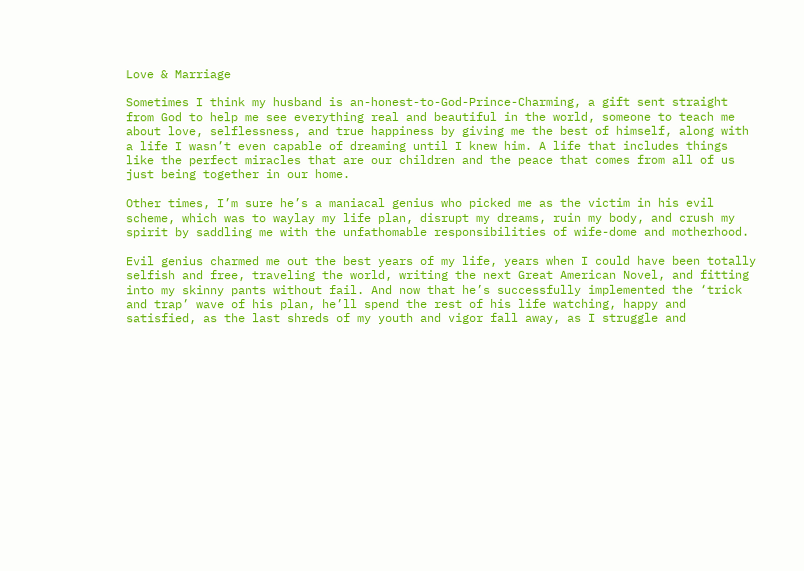Love & Marriage

Sometimes I think my husband is an-honest-to-God-Prince-Charming, a gift sent straight from God to help me see everything real and beautiful in the world, someone to teach me about love, selflessness, and true happiness by giving me the best of himself, along with a life I wasn’t even capable of dreaming until I knew him. A life that includes things like the perfect miracles that are our children and the peace that comes from all of us just being together in our home.

Other times, I’m sure he’s a maniacal genius who picked me as the victim in his evil scheme, which was to waylay my life plan, disrupt my dreams, ruin my body, and crush my spirit by saddling me with the unfathomable responsibilities of wife-dome and motherhood.

Evil genius charmed me out the best years of my life, years when I could have been totally selfish and free, traveling the world, writing the next Great American Novel, and fitting into my skinny pants without fail. And now that he’s successfully implemented the ‘trick and trap’ wave of his plan, he’ll spend the rest of his life watching, happy and satisfied, as the last shreds of my youth and vigor fall away, as I struggle and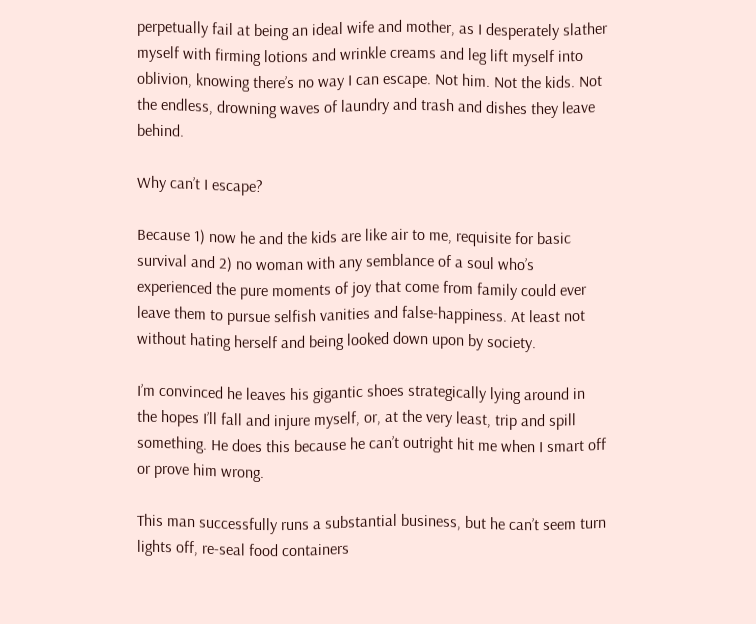perpetually fail at being an ideal wife and mother, as I desperately slather myself with firming lotions and wrinkle creams and leg lift myself into oblivion, knowing there’s no way I can escape. Not him. Not the kids. Not the endless, drowning waves of laundry and trash and dishes they leave behind.

Why can’t I escape?

Because 1) now he and the kids are like air to me, requisite for basic survival and 2) no woman with any semblance of a soul who’s experienced the pure moments of joy that come from family could ever leave them to pursue selfish vanities and false-happiness. At least not without hating herself and being looked down upon by society.

I’m convinced he leaves his gigantic shoes strategically lying around in the hopes I’ll fall and injure myself, or, at the very least, trip and spill something. He does this because he can’t outright hit me when I smart off or prove him wrong.

This man successfully runs a substantial business, but he can’t seem turn lights off, re-seal food containers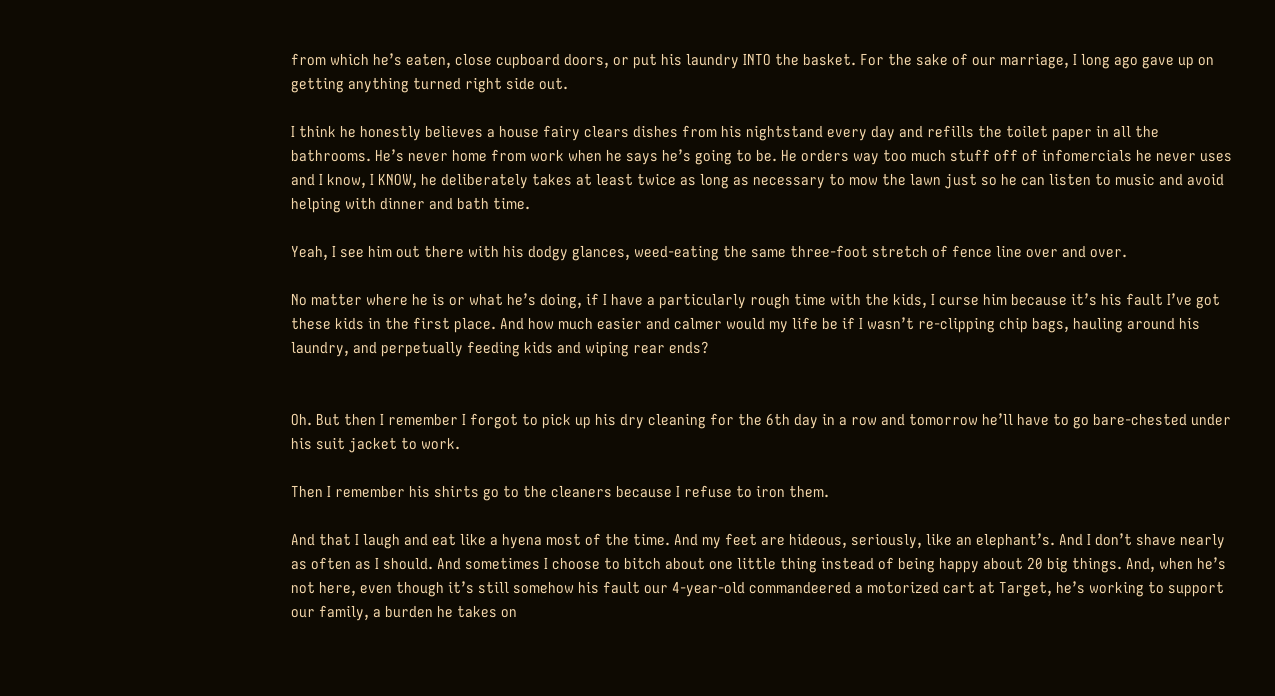from which he’s eaten, close cupboard doors, or put his laundry INTO the basket. For the sake of our marriage, I long ago gave up on getting anything turned right side out.

I think he honestly believes a house fairy clears dishes from his nightstand every day and refills the toilet paper in all the bathrooms. He’s never home from work when he says he’s going to be. He orders way too much stuff off of infomercials he never uses and I know, I KNOW, he deliberately takes at least twice as long as necessary to mow the lawn just so he can listen to music and avoid helping with dinner and bath time.

Yeah, I see him out there with his dodgy glances, weed-eating the same three-foot stretch of fence line over and over.

No matter where he is or what he’s doing, if I have a particularly rough time with the kids, I curse him because it’s his fault I’ve got these kids in the first place. And how much easier and calmer would my life be if I wasn’t re-clipping chip bags, hauling around his laundry, and perpetually feeding kids and wiping rear ends?


Oh. But then I remember I forgot to pick up his dry cleaning for the 6th day in a row and tomorrow he’ll have to go bare-chested under his suit jacket to work.

Then I remember his shirts go to the cleaners because I refuse to iron them.

And that I laugh and eat like a hyena most of the time. And my feet are hideous, seriously, like an elephant’s. And I don’t shave nearly as often as I should. And sometimes I choose to bitch about one little thing instead of being happy about 20 big things. And, when he’s not here, even though it’s still somehow his fault our 4-year-old commandeered a motorized cart at Target, he’s working to support our family, a burden he takes on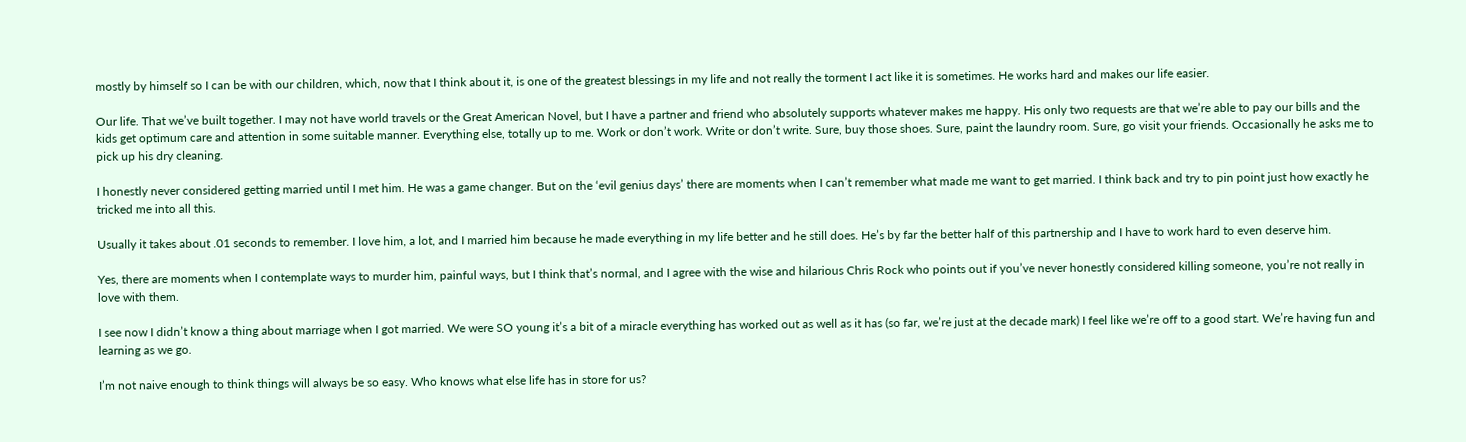mostly by himself so I can be with our children, which, now that I think about it, is one of the greatest blessings in my life and not really the torment I act like it is sometimes. He works hard and makes our life easier.

Our life. That we’ve built together. I may not have world travels or the Great American Novel, but I have a partner and friend who absolutely supports whatever makes me happy. His only two requests are that we’re able to pay our bills and the kids get optimum care and attention in some suitable manner. Everything else, totally up to me. Work or don’t work. Write or don’t write. Sure, buy those shoes. Sure, paint the laundry room. Sure, go visit your friends. Occasionally he asks me to pick up his dry cleaning.

I honestly never considered getting married until I met him. He was a game changer. But on the ‘evil genius days’ there are moments when I can’t remember what made me want to get married. I think back and try to pin point just how exactly he tricked me into all this.

Usually it takes about .01 seconds to remember. I love him, a lot, and I married him because he made everything in my life better and he still does. He’s by far the better half of this partnership and I have to work hard to even deserve him.

Yes, there are moments when I contemplate ways to murder him, painful ways, but I think that’s normal, and I agree with the wise and hilarious Chris Rock who points out if you’ve never honestly considered killing someone, you’re not really in love with them.

I see now I didn’t know a thing about marriage when I got married. We were SO young it’s a bit of a miracle everything has worked out as well as it has (so far, we’re just at the decade mark) I feel like we’re off to a good start. We’re having fun and learning as we go.

I’m not naive enough to think things will always be so easy. Who knows what else life has in store for us?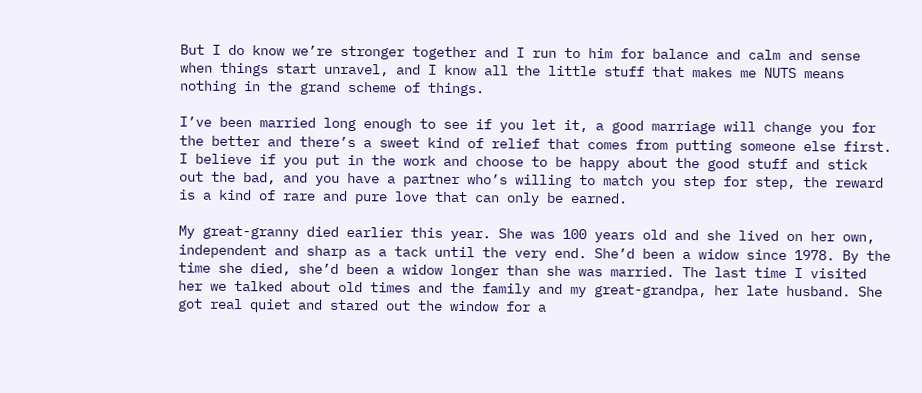But I do know we’re stronger together and I run to him for balance and calm and sense when things start unravel, and I know all the little stuff that makes me NUTS means nothing in the grand scheme of things.

I’ve been married long enough to see if you let it, a good marriage will change you for the better and there’s a sweet kind of relief that comes from putting someone else first. I believe if you put in the work and choose to be happy about the good stuff and stick out the bad, and you have a partner who’s willing to match you step for step, the reward is a kind of rare and pure love that can only be earned.

My great-granny died earlier this year. She was 100 years old and she lived on her own, independent and sharp as a tack until the very end. She’d been a widow since 1978. By the time she died, she’d been a widow longer than she was married. The last time I visited her we talked about old times and the family and my great-grandpa, her late husband. She got real quiet and stared out the window for a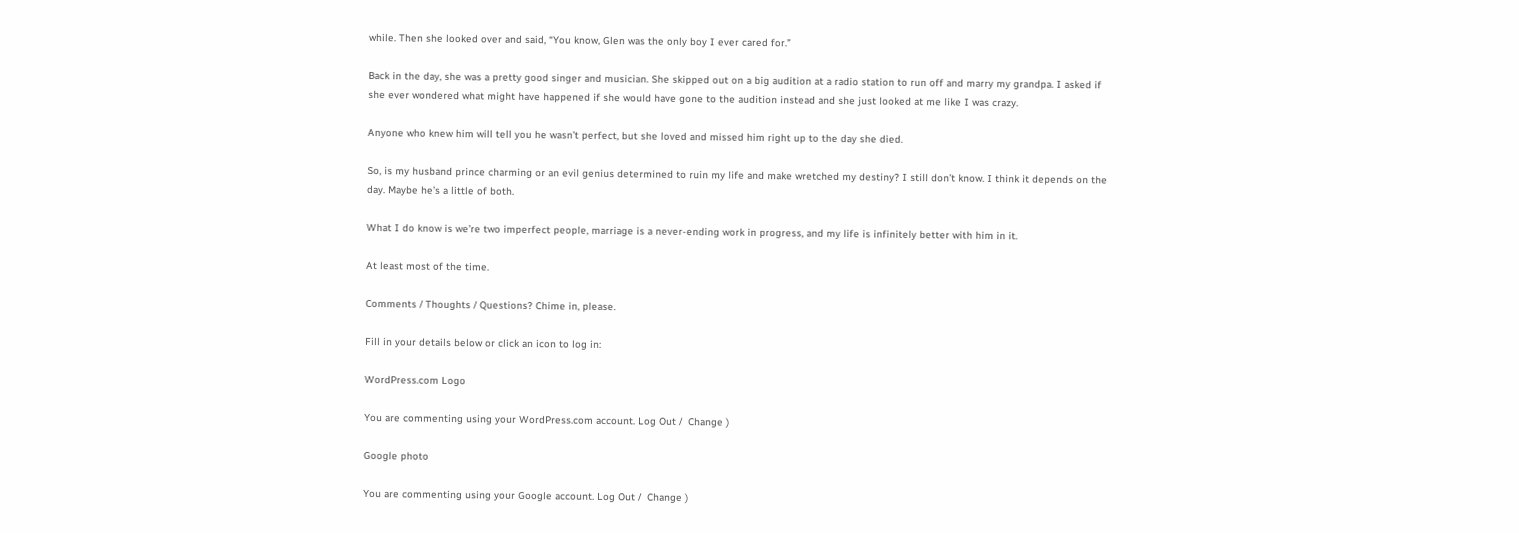while. Then she looked over and said, “You know, Glen was the only boy I ever cared for.”

Back in the day, she was a pretty good singer and musician. She skipped out on a big audition at a radio station to run off and marry my grandpa. I asked if she ever wondered what might have happened if she would have gone to the audition instead and she just looked at me like I was crazy.

Anyone who knew him will tell you he wasn’t perfect, but she loved and missed him right up to the day she died.

So, is my husband prince charming or an evil genius determined to ruin my life and make wretched my destiny? I still don’t know. I think it depends on the day. Maybe he’s a little of both.

What I do know is we’re two imperfect people, marriage is a never-ending work in progress, and my life is infinitely better with him in it.

At least most of the time.

Comments / Thoughts / Questions? Chime in, please.

Fill in your details below or click an icon to log in:

WordPress.com Logo

You are commenting using your WordPress.com account. Log Out /  Change )

Google photo

You are commenting using your Google account. Log Out /  Change )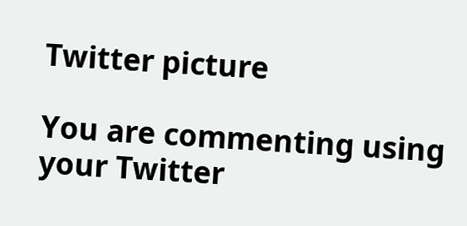Twitter picture

You are commenting using your Twitter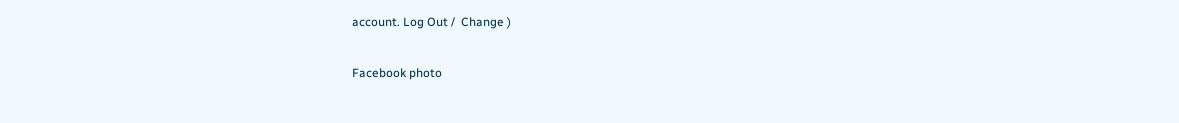account. Log Out /  Change )

Facebook photo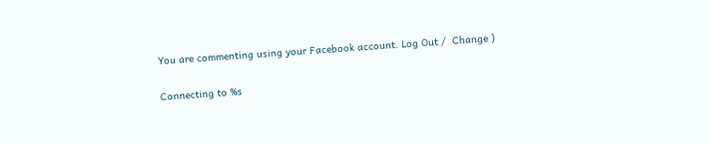You are commenting using your Facebook account. Log Out /  Change )

Connecting to %s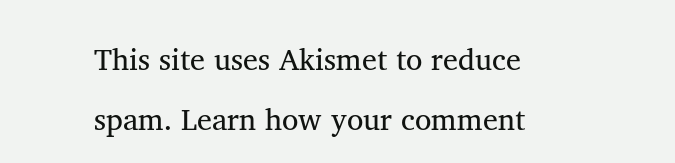This site uses Akismet to reduce spam. Learn how your comment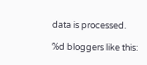data is processed.

%d bloggers like this: